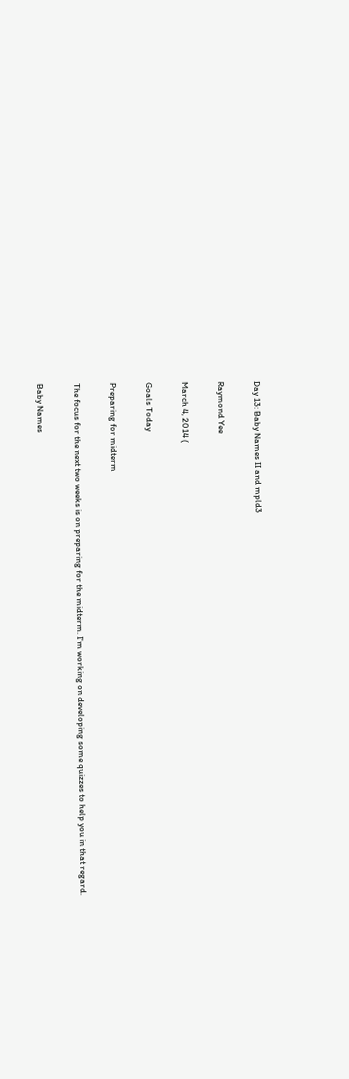Day 13: Baby Names II and mpld3

Raymond Yee

March 4, 2014 (

Goals Today

Preparing for midterm

The focus for the next two weeks is on preparing for the midterm. I'm working on developing some quizzes to help you in that regard.

Baby Names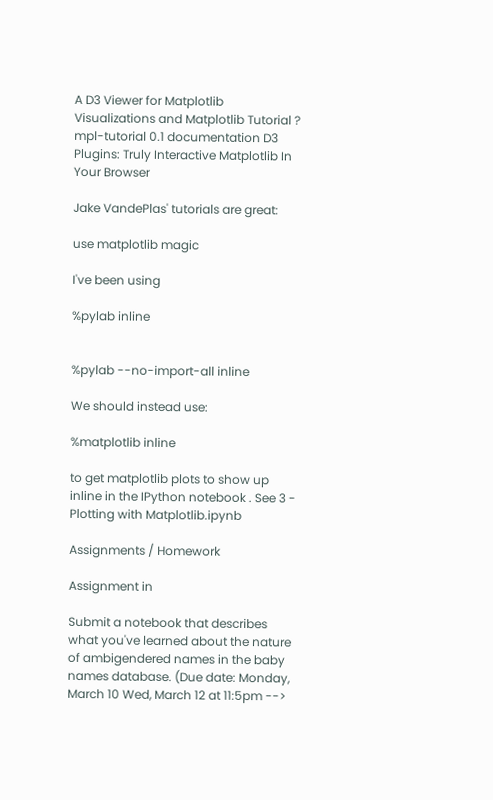A D3 Viewer for Matplotlib Visualizations and Matplotlib Tutorial ? mpl-tutorial 0.1 documentation D3 Plugins: Truly Interactive Matplotlib In Your Browser

Jake VandePlas' tutorials are great:

use matplotlib magic

I've been using

%pylab inline


%pylab --no-import-all inline

We should instead use:

%matplotlib inline

to get matplotlib plots to show up inline in the IPython notebook . See 3 - Plotting with Matplotlib.ipynb

Assignments / Homework

Assignment in

Submit a notebook that describes what you've learned about the nature of ambigendered names in the baby names database. (Due date: Monday, March 10 Wed, March 12 at 11:5pm -->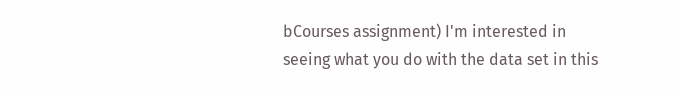bCourses assignment) I'm interested in seeing what you do with the data set in this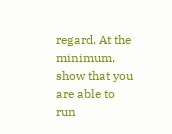regard. At the minimum, show that you are able to run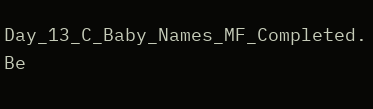Day_13_C_Baby_Names_MF_Completed. Be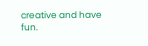creative and have fun.